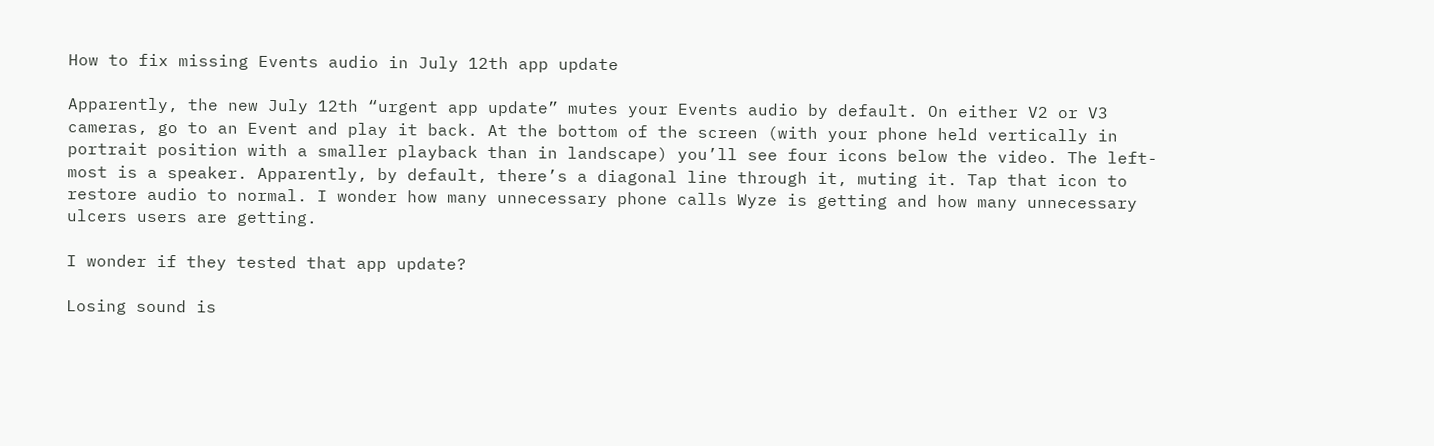How to fix missing Events audio in July 12th app update

Apparently, the new July 12th “urgent app update” mutes your Events audio by default. On either V2 or V3 cameras, go to an Event and play it back. At the bottom of the screen (with your phone held vertically in portrait position with a smaller playback than in landscape) you’ll see four icons below the video. The left-most is a speaker. Apparently, by default, there’s a diagonal line through it, muting it. Tap that icon to restore audio to normal. I wonder how many unnecessary phone calls Wyze is getting and how many unnecessary ulcers users are getting.

I wonder if they tested that app update?

Losing sound is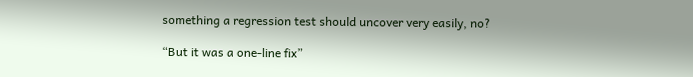something a regression test should uncover very easily, no?

“But it was a one-line fix”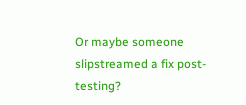Or maybe someone slipstreamed a fix post-testing?